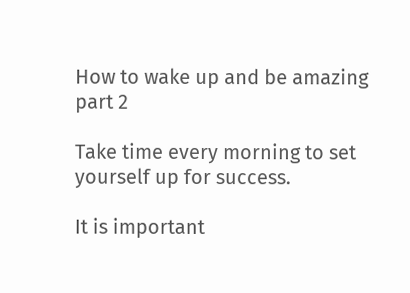How to wake up and be amazing part 2

Take time every morning to set yourself up for success.

It is important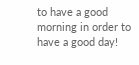to have a good morning in order to have a good day!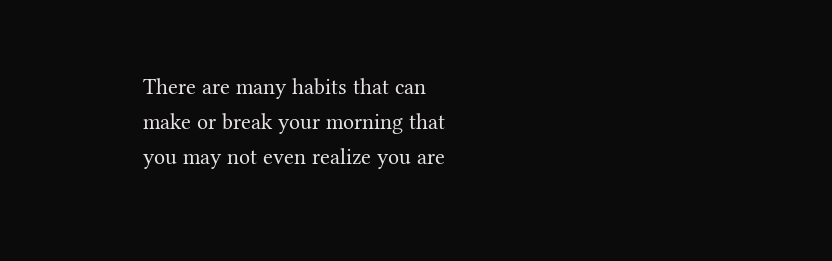There are many habits that can make or break your morning that you may not even realize you are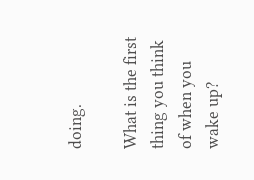doing.

What is the first thing you think of when you wake up?